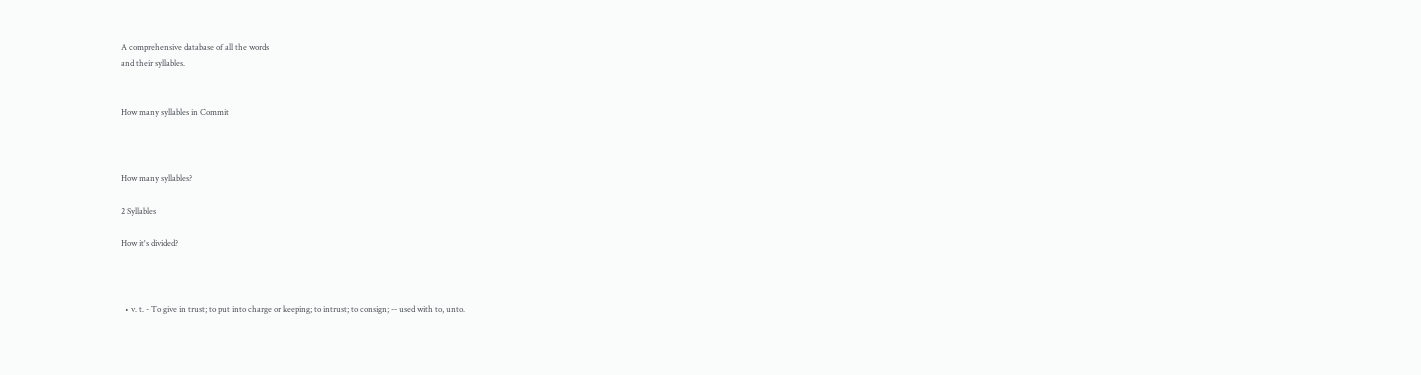A comprehensive database of all the words
and their syllables.


How many syllables in Commit



How many syllables?

2 Syllables

How it's divided?



  • v. t. - To give in trust; to put into charge or keeping; to intrust; to consign; -- used with to, unto.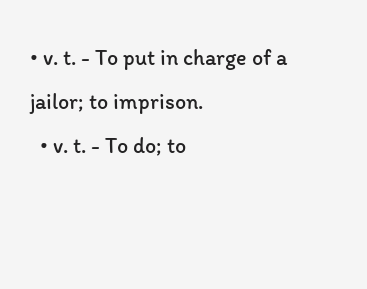• v. t. - To put in charge of a jailor; to imprison.
  • v. t. - To do; to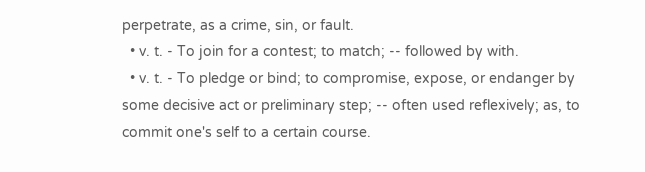perpetrate, as a crime, sin, or fault.
  • v. t. - To join for a contest; to match; -- followed by with.
  • v. t. - To pledge or bind; to compromise, expose, or endanger by some decisive act or preliminary step; -- often used reflexively; as, to commit one's self to a certain course.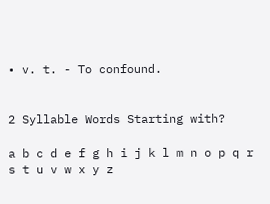• v. t. - To confound.


2 Syllable Words Starting with?

a b c d e f g h i j k l m n o p q r s t u v w x y z